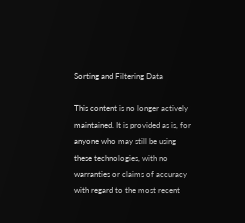Sorting and Filtering Data

This content is no longer actively maintained. It is provided as is, for anyone who may still be using these technologies, with no warranties or claims of accuracy with regard to the most recent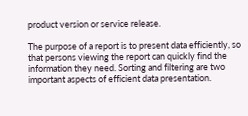product version or service release.

The purpose of a report is to present data efficiently, so that persons viewing the report can quickly find the information they need. Sorting and filtering are two important aspects of efficient data presentation.